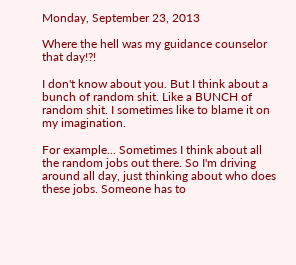Monday, September 23, 2013

Where the hell was my guidance counselor that day!?!

I don't know about you. But I think about a bunch of random shit. Like a BUNCH of random shit. I sometimes like to blame it on my imagination.

For example... Sometimes I think about all the random jobs out there. So I'm driving around all day, just thinking about who does these jobs. Someone has to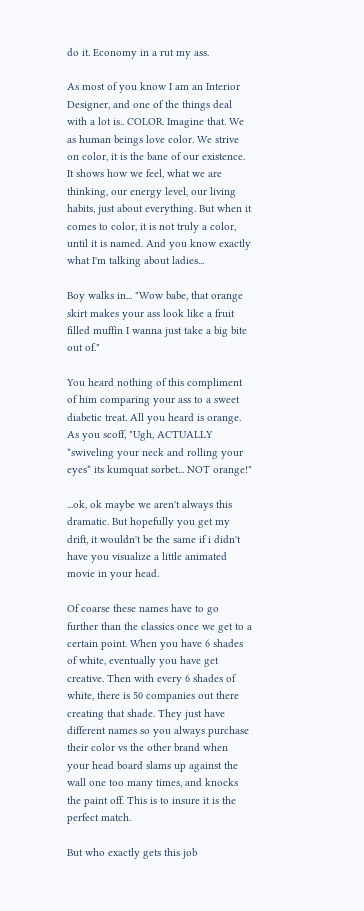do it. Economy in a rut my ass.

As most of you know I am an Interior Designer, and one of the things deal with a lot is.. COLOR. Imagine that. We as human beings love color. We strive on color, it is the bane of our existence. It shows how we feel, what we are thinking, our energy level, our living habits, just about everything. But when it comes to color, it is not truly a color, until it is named. And you know exactly what I'm talking about ladies...

Boy walks in... "Wow babe, that orange skirt makes your ass look like a fruit filled muffin I wanna just take a big bite out of."

You heard nothing of this compliment of him comparing your ass to a sweet diabetic treat. All you heard is orange. As you scoff, "Ugh, ACTUALLY *swiveling your neck and rolling your eyes* its kumquat sorbet... NOT orange!"

...ok, ok maybe we aren't always this dramatic. But hopefully you get my drift, it wouldn't be the same if i didn't have you visualize a little animated movie in your head.

Of coarse these names have to go further than the classics once we get to a certain point. When you have 6 shades of white, eventually you have get creative. Then with every 6 shades of white, there is 50 companies out there creating that shade. They just have different names so you always purchase their color vs the other brand when your head board slams up against the wall one too many times, and knocks the paint off. This is to insure it is the perfect match.

But who exactly gets this job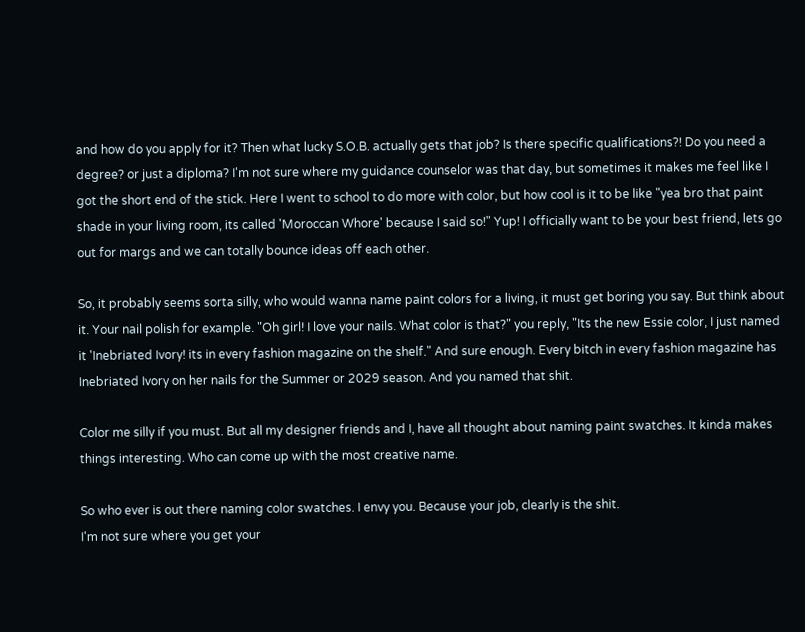and how do you apply for it? Then what lucky S.O.B. actually gets that job? Is there specific qualifications?! Do you need a degree? or just a diploma? I'm not sure where my guidance counselor was that day, but sometimes it makes me feel like I got the short end of the stick. Here I went to school to do more with color, but how cool is it to be like "yea bro that paint shade in your living room, its called 'Moroccan Whore' because I said so!" Yup! I officially want to be your best friend, lets go out for margs and we can totally bounce ideas off each other.

So, it probably seems sorta silly, who would wanna name paint colors for a living, it must get boring you say. But think about it. Your nail polish for example. "Oh girl! I love your nails. What color is that?" you reply, "Its the new Essie color, I just named it 'Inebriated Ivory! its in every fashion magazine on the shelf." And sure enough. Every bitch in every fashion magazine has Inebriated Ivory on her nails for the Summer or 2029 season. And you named that shit.

Color me silly if you must. But all my designer friends and I, have all thought about naming paint swatches. It kinda makes things interesting. Who can come up with the most creative name.

So who ever is out there naming color swatches. I envy you. Because your job, clearly is the shit.
I'm not sure where you get your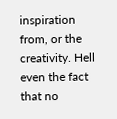inspiration from, or the creativity. Hell even the fact that no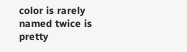color is rarely named twice is pretty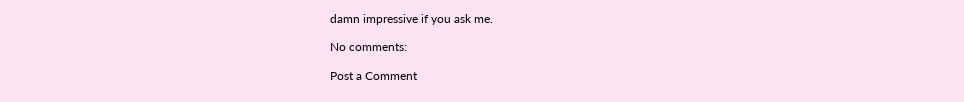damn impressive if you ask me.

No comments:

Post a Comment